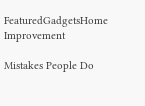FeaturedGadgetsHome Improvement

Mistakes People Do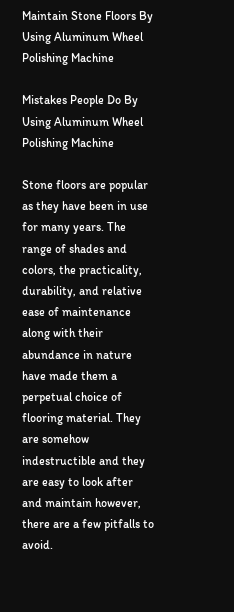Maintain Stone Floors By Using Aluminum Wheel Polishing Machine

Mistakes People Do By Using Aluminum Wheel Polishing Machine

Stone floors are popular as they have been in use for many years. The range of shades and colors, the practicality, durability, and relative ease of maintenance along with their abundance in nature have made them a perpetual choice of flooring material. They are somehow indestructible and they are easy to look after and maintain however, there are a few pitfalls to avoid.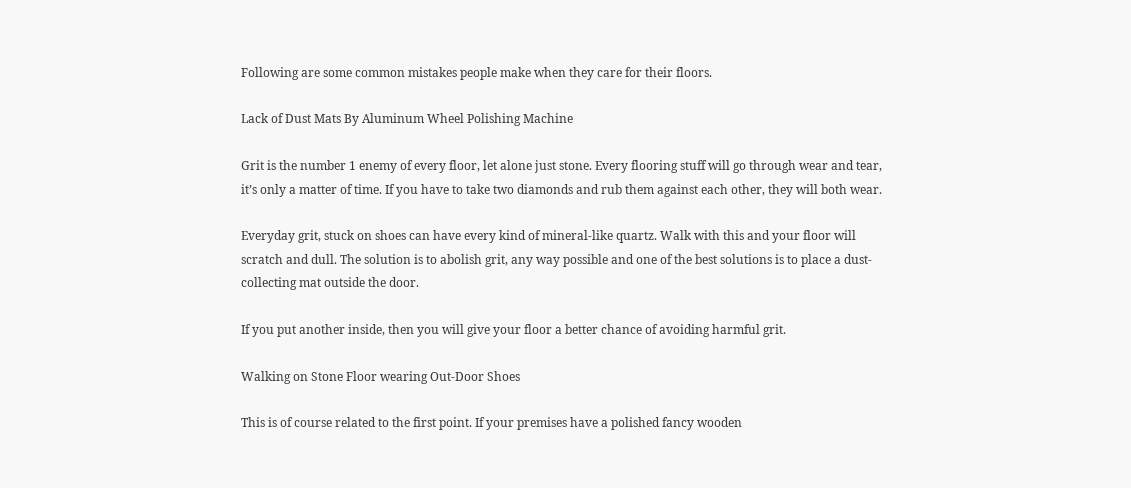Following are some common mistakes people make when they care for their floors.

Lack of Dust Mats By Aluminum Wheel Polishing Machine

Grit is the number 1 enemy of every floor, let alone just stone. Every flooring stuff will go through wear and tear, it’s only a matter of time. If you have to take two diamonds and rub them against each other, they will both wear.

Everyday grit, stuck on shoes can have every kind of mineral-like quartz. Walk with this and your floor will scratch and dull. The solution is to abolish grit, any way possible and one of the best solutions is to place a dust-collecting mat outside the door.

If you put another inside, then you will give your floor a better chance of avoiding harmful grit.

Walking on Stone Floor wearing Out-Door Shoes

This is of course related to the first point. If your premises have a polished fancy wooden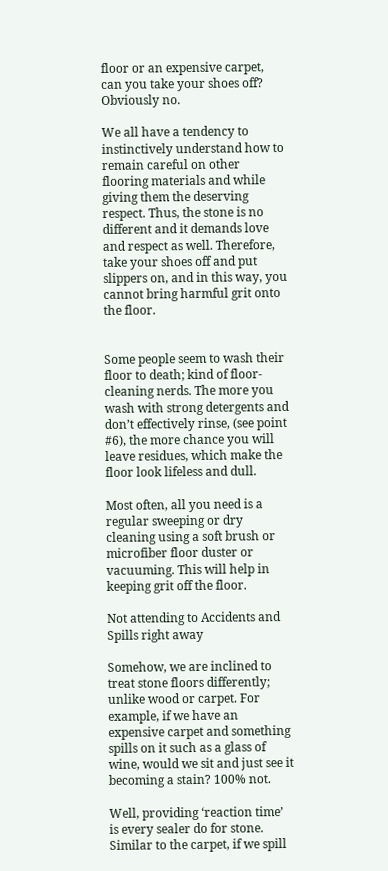floor or an expensive carpet, can you take your shoes off? Obviously no.

We all have a tendency to instinctively understand how to remain careful on other flooring materials and while giving them the deserving respect. Thus, the stone is no different and it demands love and respect as well. Therefore, take your shoes off and put slippers on, and in this way, you cannot bring harmful grit onto the floor.


Some people seem to wash their floor to death; kind of floor-cleaning nerds. The more you wash with strong detergents and don’t effectively rinse, (see point #6), the more chance you will leave residues, which make the floor look lifeless and dull.

Most often, all you need is a regular sweeping or dry cleaning using a soft brush or microfiber floor duster or vacuuming. This will help in keeping grit off the floor.

Not attending to Accidents and Spills right away

Somehow, we are inclined to treat stone floors differently; unlike wood or carpet. For example, if we have an expensive carpet and something spills on it such as a glass of wine, would we sit and just see it becoming a stain? 100% not.

Well, providing ‘reaction time’ is every sealer do for stone. Similar to the carpet, if we spill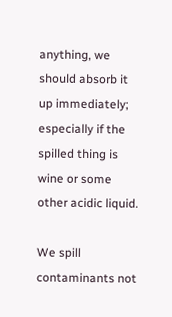anything, we should absorb it up immediately; especially if the spilled thing is wine or some other acidic liquid.

We spill contaminants not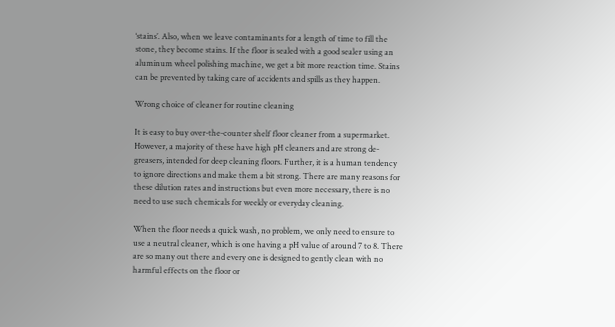‘stains’. Also, when we leave contaminants for a length of time to fill the stone, they become stains. If the floor is sealed with a good sealer using an aluminum wheel polishing machine, we get a bit more reaction time. Stains can be prevented by taking care of accidents and spills as they happen.

Wrong choice of cleaner for routine cleaning

It is easy to buy over-the-counter shelf floor cleaner from a supermarket. However, a majority of these have high pH cleaners and are strong de-greasers, intended for deep cleaning floors. Further, it is a human tendency to ignore directions and make them a bit strong. There are many reasons for these dilution rates and instructions but even more necessary, there is no need to use such chemicals for weekly or everyday cleaning.

When the floor needs a quick wash, no problem, we only need to ensure to use a neutral cleaner, which is one having a pH value of around 7 to 8. There are so many out there and every one is designed to gently clean with no harmful effects on the floor or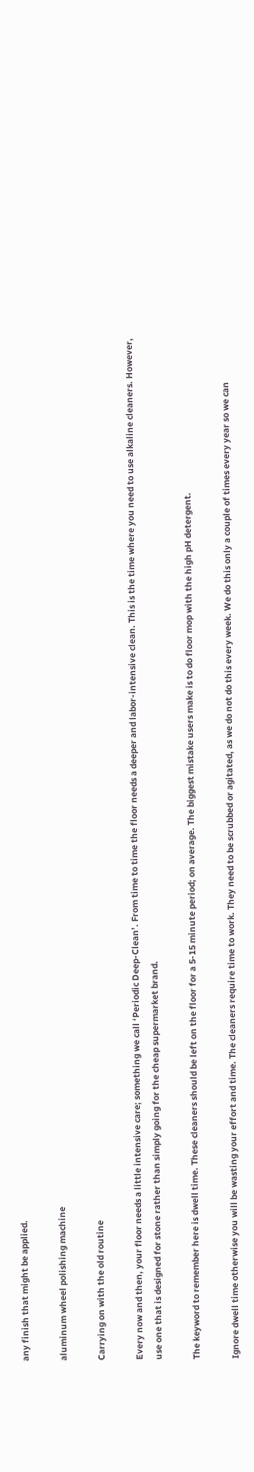any finish that might be applied.

aluminum wheel polishing machine

Carrying on with the old routine

Every now and then, your floor needs a little intensive care; something we call ‘Periodic Deep-Clean’. From time to time the floor needs a deeper and labor-intensive clean. This is the time where you need to use alkaline cleaners. However, use one that is designed for stone rather than simply going for the cheap supermarket brand.

The keyword to remember here is dwell time. These cleaners should be left on the floor for a 5-15 minute period; on average. The biggest mistake users make is to do floor mop with the high pH detergent.

Ignore dwell time otherwise you will be wasting your effort and time. The cleaners require time to work. They need to be scrubbed or agitated, as we do not do this every week. We do this only a couple of times every year so we can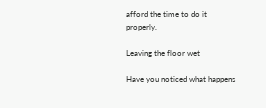afford the time to do it properly.

Leaving the floor wet

Have you noticed what happens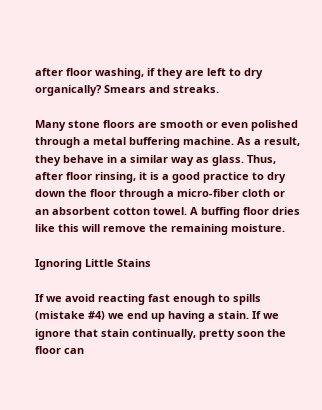after floor washing, if they are left to dry organically? Smears and streaks.

Many stone floors are smooth or even polished through a metal buffering machine. As a result, they behave in a similar way as glass. Thus, after floor rinsing, it is a good practice to dry down the floor through a micro-fiber cloth or an absorbent cotton towel. A buffing floor dries like this will remove the remaining moisture.

Ignoring Little Stains

If we avoid reacting fast enough to spills (mistake #4) we end up having a stain. If we ignore that stain continually, pretty soon the floor can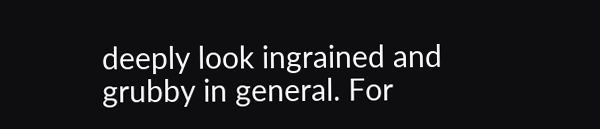deeply look ingrained and grubby in general. For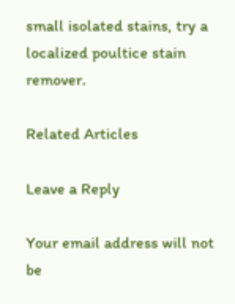small isolated stains, try a localized poultice stain remover.

Related Articles

Leave a Reply

Your email address will not be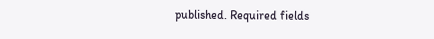published. Required fields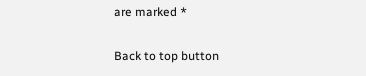are marked *

Back to top button